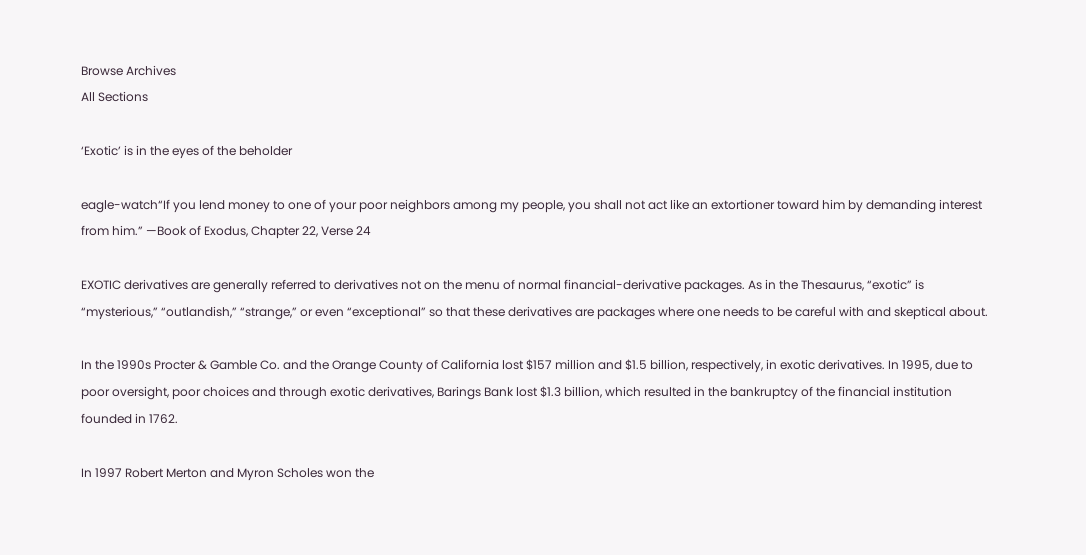Browse Archives
All Sections

‘Exotic’ is in the eyes of the beholder

eagle-watch“If you lend money to one of your poor neighbors among my people, you shall not act like an extortioner toward him by demanding interest from him.” —Book of Exodus, Chapter 22, Verse 24

EXOTIC derivatives are generally referred to derivatives not on the menu of normal financial-derivative packages. As in the Thesaurus, “exotic” is “mysterious,” “outlandish,” “strange,” or even “exceptional” so that these derivatives are packages where one needs to be careful with and skeptical about.

In the 1990s Procter & Gamble Co. and the Orange County of California lost $157 million and $1.5 billion, respectively, in exotic derivatives. In 1995, due to poor oversight, poor choices and through exotic derivatives, Barings Bank lost $1.3 billion, which resulted in the bankruptcy of the financial institution founded in 1762.

In 1997 Robert Merton and Myron Scholes won the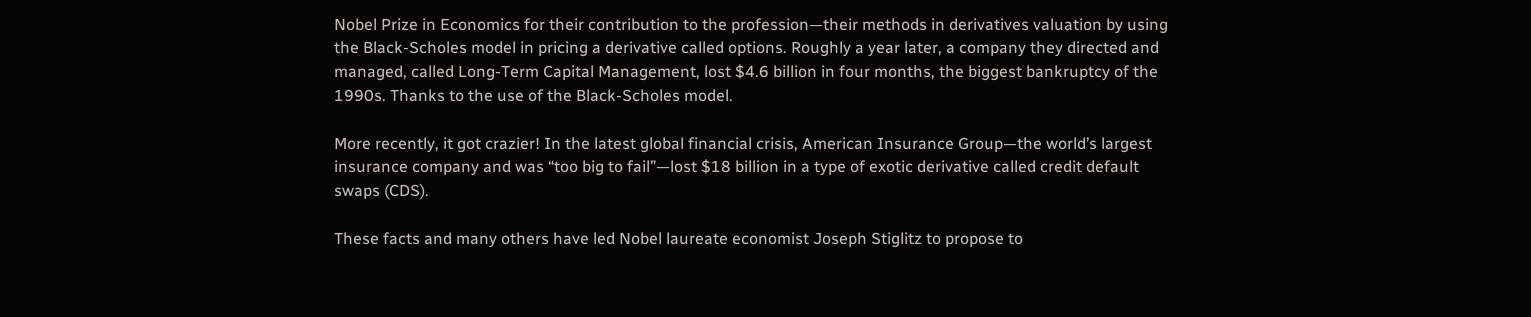Nobel Prize in Economics for their contribution to the profession—their methods in derivatives valuation by using the Black-Scholes model in pricing a derivative called options. Roughly a year later, a company they directed and managed, called Long-Term Capital Management, lost $4.6 billion in four months, the biggest bankruptcy of the 1990s. Thanks to the use of the Black-Scholes model.

More recently, it got crazier! In the latest global financial crisis, American Insurance Group—the world’s largest insurance company and was “too big to fail”—lost $18 billion in a type of exotic derivative called credit default swaps (CDS).

These facts and many others have led Nobel laureate economist Joseph Stiglitz to propose to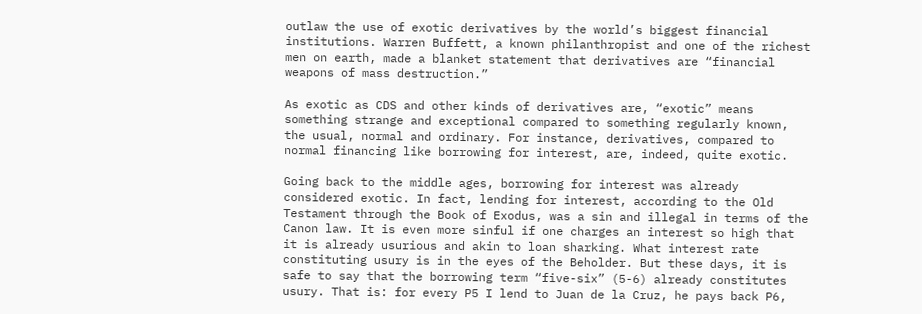outlaw the use of exotic derivatives by the world’s biggest financial institutions. Warren Buffett, a known philanthropist and one of the richest men on earth, made a blanket statement that derivatives are “financial weapons of mass destruction.”

As exotic as CDS and other kinds of derivatives are, “exotic” means something strange and exceptional compared to something regularly known, the usual, normal and ordinary. For instance, derivatives, compared to normal financing like borrowing for interest, are, indeed, quite exotic.

Going back to the middle ages, borrowing for interest was already considered exotic. In fact, lending for interest, according to the Old Testament through the Book of Exodus, was a sin and illegal in terms of the Canon law. It is even more sinful if one charges an interest so high that it is already usurious and akin to loan sharking. What interest rate constituting usury is in the eyes of the Beholder. But these days, it is safe to say that the borrowing term “five-six” (5-6) already constitutes usury. That is: for every P5 I lend to Juan de la Cruz, he pays back P6,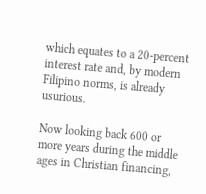which equates to a 20-percent interest rate and, by modern Filipino norms, is already usurious.

Now looking back 600 or more years during the middle ages in Christian financing,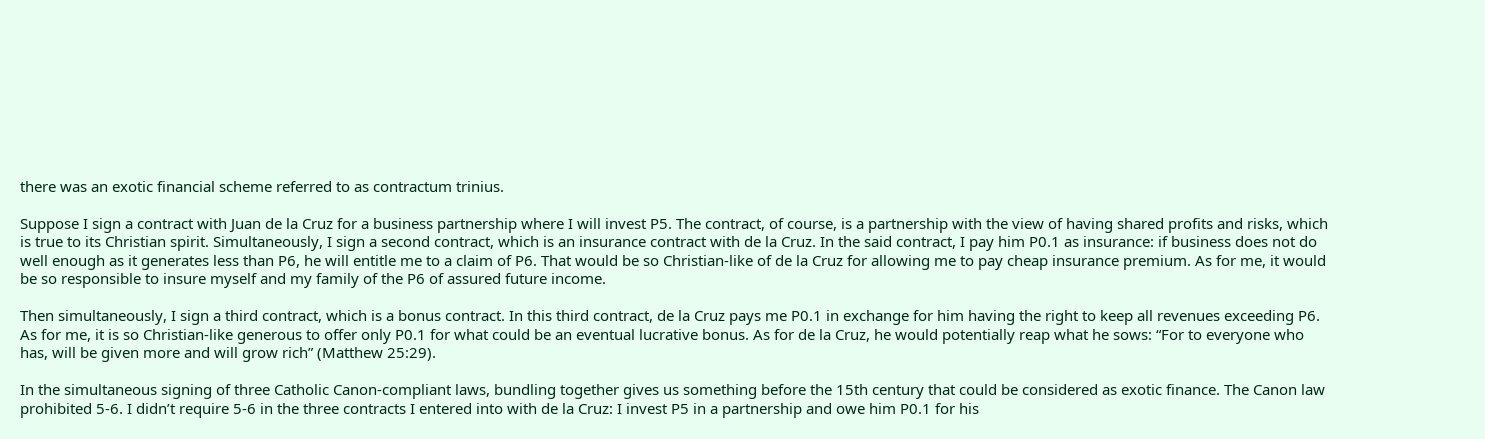there was an exotic financial scheme referred to as contractum trinius.

Suppose I sign a contract with Juan de la Cruz for a business partnership where I will invest P5. The contract, of course, is a partnership with the view of having shared profits and risks, which is true to its Christian spirit. Simultaneously, I sign a second contract, which is an insurance contract with de la Cruz. In the said contract, I pay him P0.1 as insurance: if business does not do well enough as it generates less than P6, he will entitle me to a claim of P6. That would be so Christian-like of de la Cruz for allowing me to pay cheap insurance premium. As for me, it would be so responsible to insure myself and my family of the P6 of assured future income.

Then simultaneously, I sign a third contract, which is a bonus contract. In this third contract, de la Cruz pays me P0.1 in exchange for him having the right to keep all revenues exceeding P6. As for me, it is so Christian-like generous to offer only P0.1 for what could be an eventual lucrative bonus. As for de la Cruz, he would potentially reap what he sows: “For to everyone who has, will be given more and will grow rich” (Matthew 25:29).

In the simultaneous signing of three Catholic Canon-compliant laws, bundling together gives us something before the 15th century that could be considered as exotic finance. The Canon law prohibited 5-6. I didn’t require 5-6 in the three contracts I entered into with de la Cruz: I invest P5 in a partnership and owe him P0.1 for his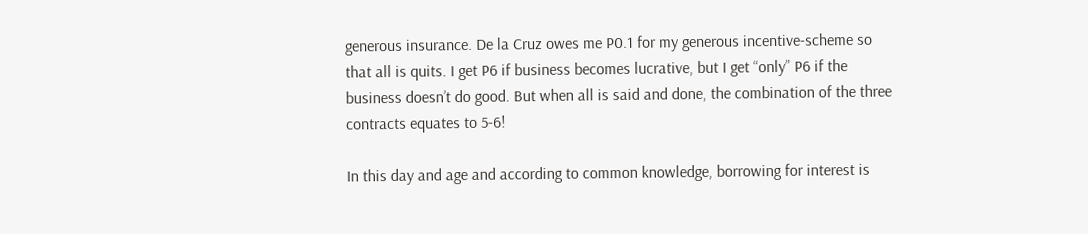generous insurance. De la Cruz owes me P0.1 for my generous incentive-scheme so that all is quits. I get P6 if business becomes lucrative, but I get “only” P6 if the business doesn’t do good. But when all is said and done, the combination of the three contracts equates to 5-6!

In this day and age and according to common knowledge, borrowing for interest is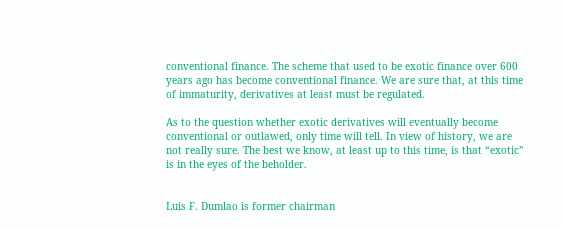conventional finance. The scheme that used to be exotic finance over 600 years ago has become conventional finance. We are sure that, at this time of immaturity, derivatives at least must be regulated.

As to the question whether exotic derivatives will eventually become conventional or outlawed, only time will tell. In view of history, we are not really sure. The best we know, at least up to this time, is that “exotic” is in the eyes of the beholder.


Luis F. Dumlao is former chairman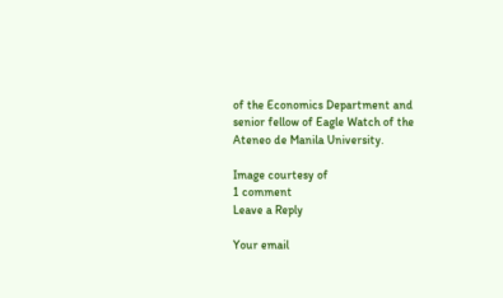of the Economics Department and senior fellow of Eagle Watch of the Ateneo de Manila University.

Image courtesy of
1 comment
Leave a Reply

Your email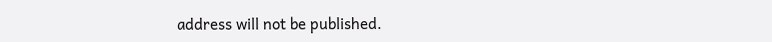address will not be published.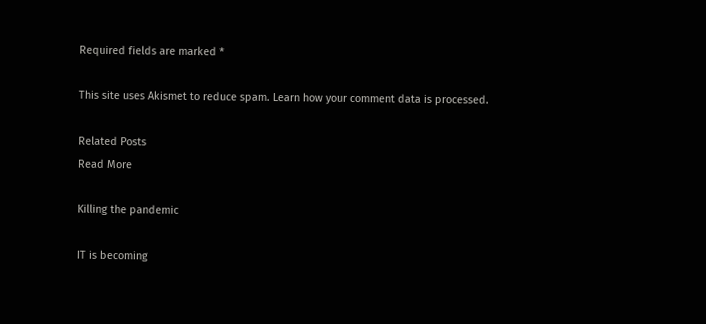Required fields are marked *

This site uses Akismet to reduce spam. Learn how your comment data is processed.

Related Posts
Read More

Killing the pandemic

IT is becoming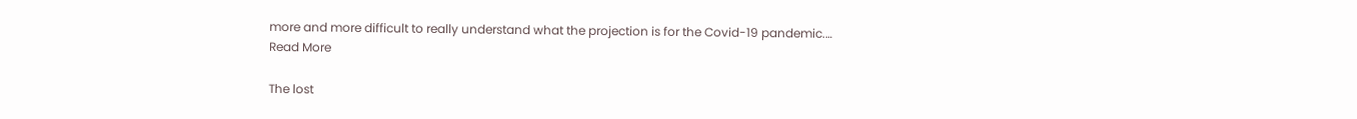more and more difficult to really understand what the projection is for the Covid-19 pandemic.…
Read More

The lost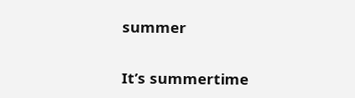summer

It’s summertime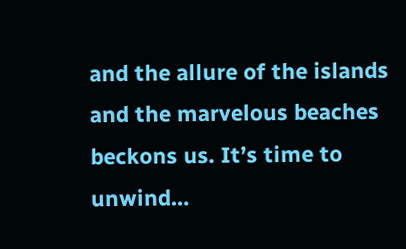and the allure of the islands and the marvelous beaches beckons us. It’s time to unwind…